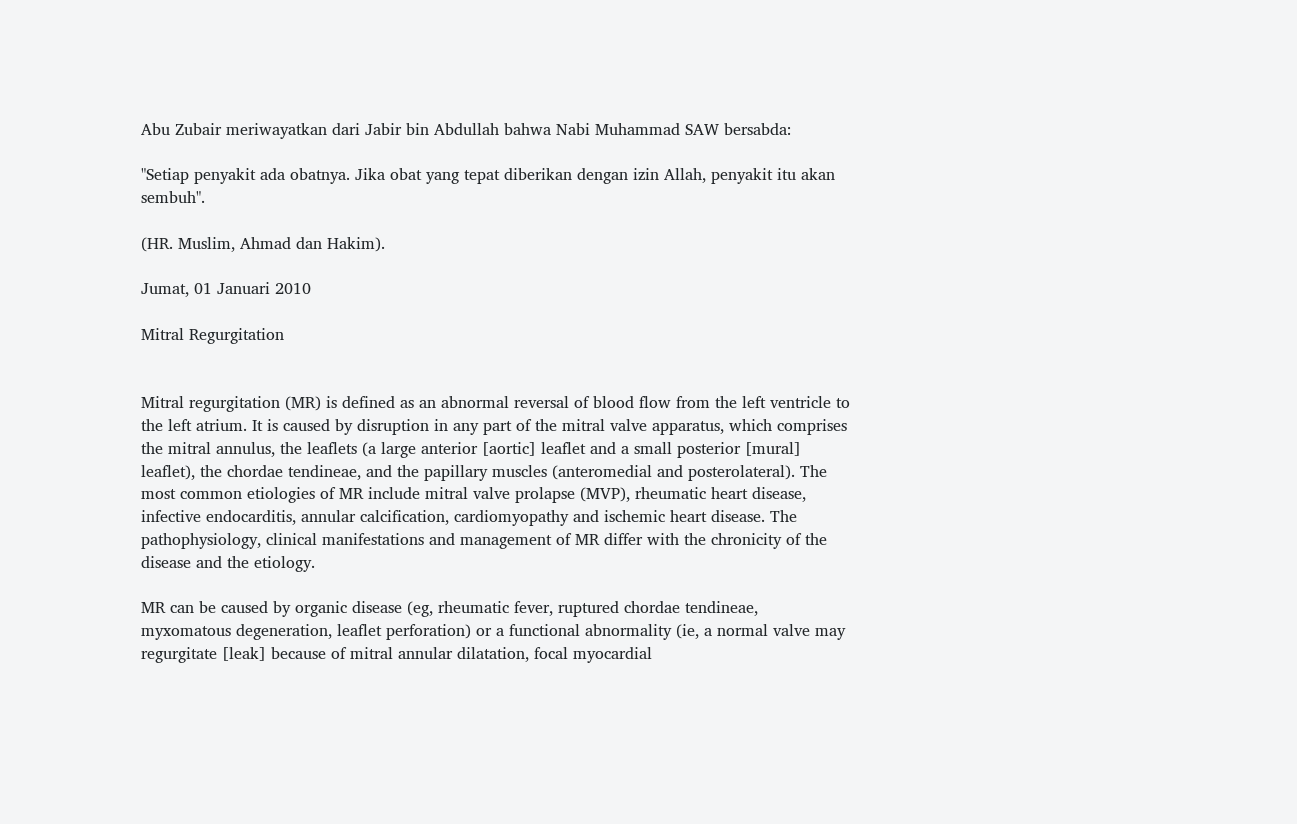Abu Zubair meriwayatkan dari Jabir bin Abdullah bahwa Nabi Muhammad SAW bersabda:

"Setiap penyakit ada obatnya. Jika obat yang tepat diberikan dengan izin Allah, penyakit itu akan sembuh".

(HR. Muslim, Ahmad dan Hakim).

Jumat, 01 Januari 2010

Mitral Regurgitation


Mitral regurgitation (MR) is defined as an abnormal reversal of blood flow from the left ventricle to the left atrium. It is caused by disruption in any part of the mitral valve apparatus, which comprises the mitral annulus, the leaflets (a large anterior [aortic] leaflet and a small posterior [mural] leaflet), the chordae tendineae, and the papillary muscles (anteromedial and posterolateral). The most common etiologies of MR include mitral valve prolapse (MVP), rheumatic heart disease, infective endocarditis, annular calcification, cardiomyopathy and ischemic heart disease. The pathophysiology, clinical manifestations and management of MR differ with the chronicity of the disease and the etiology.

MR can be caused by organic disease (eg, rheumatic fever, ruptured chordae tendineae, myxomatous degeneration, leaflet perforation) or a functional abnormality (ie, a normal valve may regurgitate [leak] because of mitral annular dilatation, focal myocardial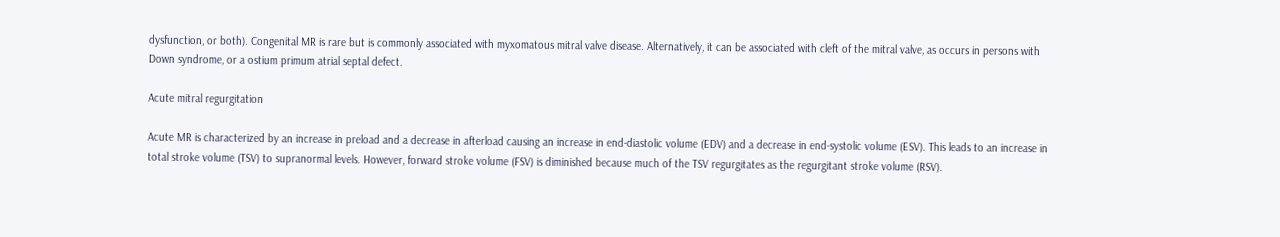dysfunction, or both). Congenital MR is rare but is commonly associated with myxomatous mitral valve disease. Alternatively, it can be associated with cleft of the mitral valve, as occurs in persons with Down syndrome, or a ostium primum atrial septal defect.

Acute mitral regurgitation

Acute MR is characterized by an increase in preload and a decrease in afterload causing an increase in end-diastolic volume (EDV) and a decrease in end-systolic volume (ESV). This leads to an increase in total stroke volume (TSV) to supranormal levels. However, forward stroke volume (FSV) is diminished because much of the TSV regurgitates as the regurgitant stroke volume (RSV).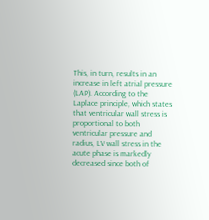This, in turn, results in an increase in left atrial pressure (LAP). According to the Laplace principle, which states that ventricular wall stress is proportional to both ventricular pressure and radius, LV wall stress in the acute phase is markedly decreased since both of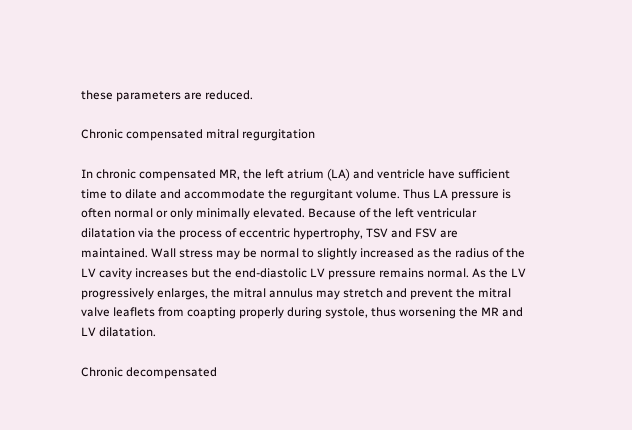these parameters are reduced.

Chronic compensated mitral regurgitation

In chronic compensated MR, the left atrium (LA) and ventricle have sufficient time to dilate and accommodate the regurgitant volume. Thus LA pressure is often normal or only minimally elevated. Because of the left ventricular dilatation via the process of eccentric hypertrophy, TSV and FSV are maintained. Wall stress may be normal to slightly increased as the radius of the LV cavity increases but the end-diastolic LV pressure remains normal. As the LV progressively enlarges, the mitral annulus may stretch and prevent the mitral valve leaflets from coapting properly during systole, thus worsening the MR and LV dilatation.

Chronic decompensated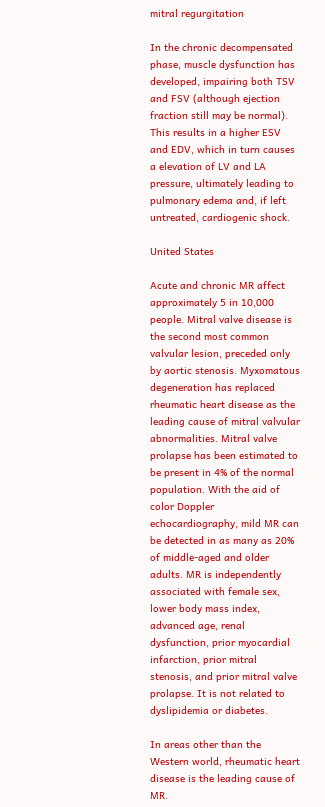mitral regurgitation

In the chronic decompensated phase, muscle dysfunction has developed, impairing both TSV and FSV (although ejection fraction still may be normal). This results in a higher ESV and EDV, which in turn causes a elevation of LV and LA pressure, ultimately leading to pulmonary edema and, if left untreated, cardiogenic shock.

United States

Acute and chronic MR affect approximately 5 in 10,000 people. Mitral valve disease is the second most common valvular lesion, preceded only by aortic stenosis. Myxomatous degeneration has replaced rheumatic heart disease as the leading cause of mitral valvular abnormalities. Mitral valve prolapse has been estimated to be present in 4% of the normal population. With the aid of color Doppler echocardiography, mild MR can be detected in as many as 20% of middle-aged and older adults. MR is independently associated with female sex, lower body mass index, advanced age, renal dysfunction, prior myocardial infarction, prior mitral stenosis, and prior mitral valve prolapse. It is not related to dyslipidemia or diabetes.

In areas other than the Western world, rheumatic heart disease is the leading cause of MR.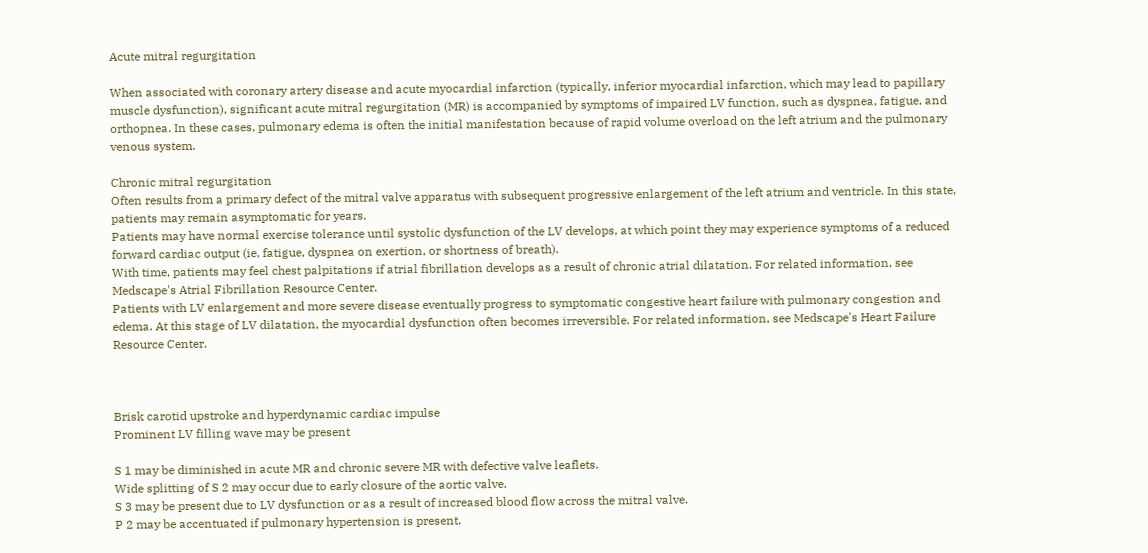Acute mitral regurgitation

When associated with coronary artery disease and acute myocardial infarction (typically, inferior myocardial infarction, which may lead to papillary muscle dysfunction), significant acute mitral regurgitation (MR) is accompanied by symptoms of impaired LV function, such as dyspnea, fatigue, and orthopnea. In these cases, pulmonary edema is often the initial manifestation because of rapid volume overload on the left atrium and the pulmonary venous system.

Chronic mitral regurgitation
Often results from a primary defect of the mitral valve apparatus with subsequent progressive enlargement of the left atrium and ventricle. In this state, patients may remain asymptomatic for years.
Patients may have normal exercise tolerance until systolic dysfunction of the LV develops, at which point they may experience symptoms of a reduced forward cardiac output (ie, fatigue, dyspnea on exertion, or shortness of breath).
With time, patients may feel chest palpitations if atrial fibrillation develops as a result of chronic atrial dilatation. For related information, see Medscape's Atrial Fibrillation Resource Center.
Patients with LV enlargement and more severe disease eventually progress to symptomatic congestive heart failure with pulmonary congestion and edema. At this stage of LV dilatation, the myocardial dysfunction often becomes irreversible. For related information, see Medscape's Heart Failure Resource Center.



Brisk carotid upstroke and hyperdynamic cardiac impulse
Prominent LV filling wave may be present

S 1 may be diminished in acute MR and chronic severe MR with defective valve leaflets.
Wide splitting of S 2 may occur due to early closure of the aortic valve.
S 3 may be present due to LV dysfunction or as a result of increased blood flow across the mitral valve.
P 2 may be accentuated if pulmonary hypertension is present.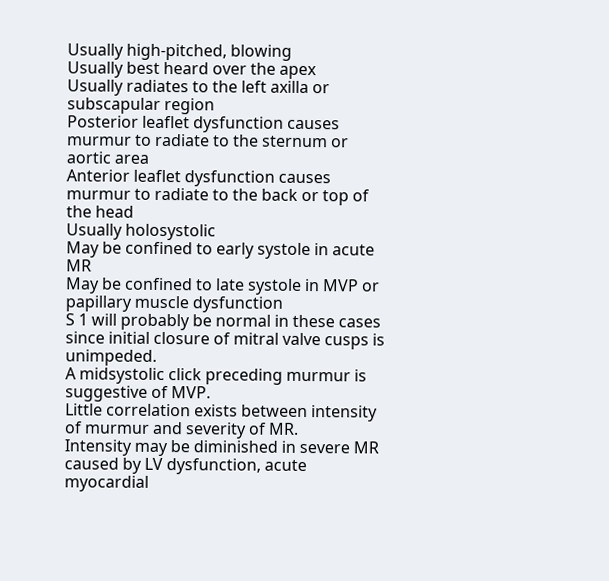Usually high-pitched, blowing
Usually best heard over the apex
Usually radiates to the left axilla or subscapular region
Posterior leaflet dysfunction causes murmur to radiate to the sternum or aortic area
Anterior leaflet dysfunction causes murmur to radiate to the back or top of the head
Usually holosystolic
May be confined to early systole in acute MR
May be confined to late systole in MVP or papillary muscle dysfunction
S 1 will probably be normal in these cases since initial closure of mitral valve cusps is unimpeded.
A midsystolic click preceding murmur is suggestive of MVP.
Little correlation exists between intensity of murmur and severity of MR.
Intensity may be diminished in severe MR caused by LV dysfunction, acute myocardial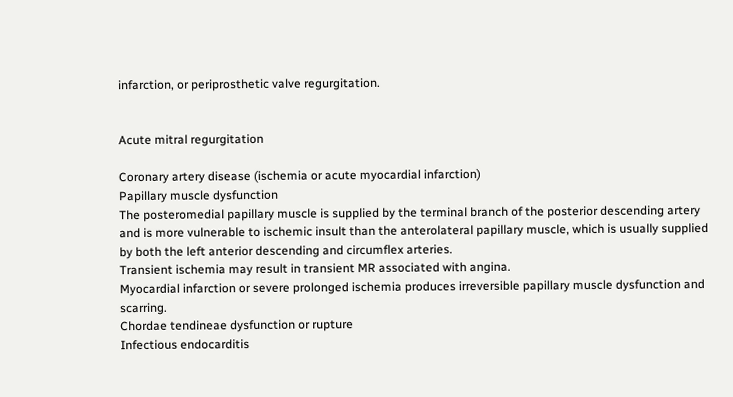infarction, or periprosthetic valve regurgitation.


Acute mitral regurgitation

Coronary artery disease (ischemia or acute myocardial infarction)
Papillary muscle dysfunction
The posteromedial papillary muscle is supplied by the terminal branch of the posterior descending artery and is more vulnerable to ischemic insult than the anterolateral papillary muscle, which is usually supplied by both the left anterior descending and circumflex arteries.
Transient ischemia may result in transient MR associated with angina.
Myocardial infarction or severe prolonged ischemia produces irreversible papillary muscle dysfunction and scarring.
Chordae tendineae dysfunction or rupture
Infectious endocarditis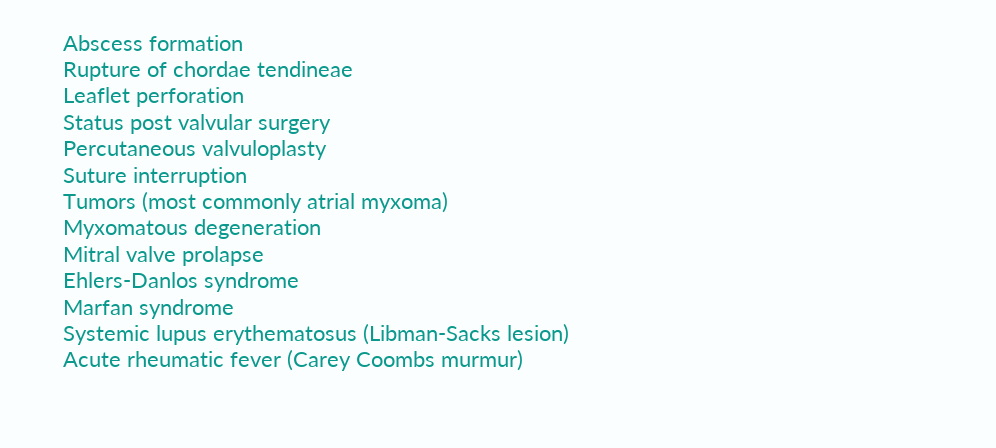Abscess formation
Rupture of chordae tendineae
Leaflet perforation
Status post valvular surgery
Percutaneous valvuloplasty
Suture interruption
Tumors (most commonly atrial myxoma)
Myxomatous degeneration
Mitral valve prolapse
Ehlers-Danlos syndrome
Marfan syndrome
Systemic lupus erythematosus (Libman-Sacks lesion)
Acute rheumatic fever (Carey Coombs murmur)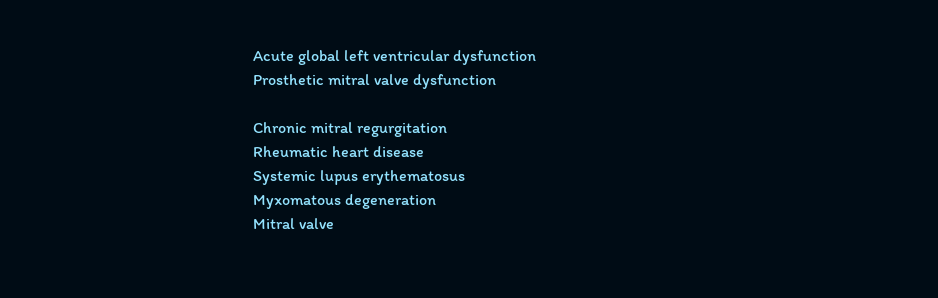Acute global left ventricular dysfunction
Prosthetic mitral valve dysfunction

Chronic mitral regurgitation
Rheumatic heart disease
Systemic lupus erythematosus
Myxomatous degeneration
Mitral valve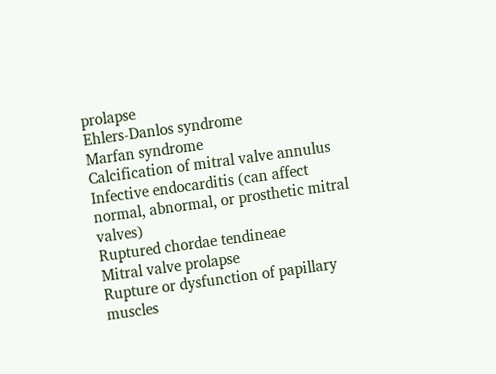prolapse
Ehlers-Danlos syndrome
Marfan syndrome
Calcification of mitral valve annulus
Infective endocarditis (can affect normal, abnormal, or prosthetic mitral valves)
Ruptured chordae tendineae
Mitral valve prolapse
Rupture or dysfunction of papillary muscles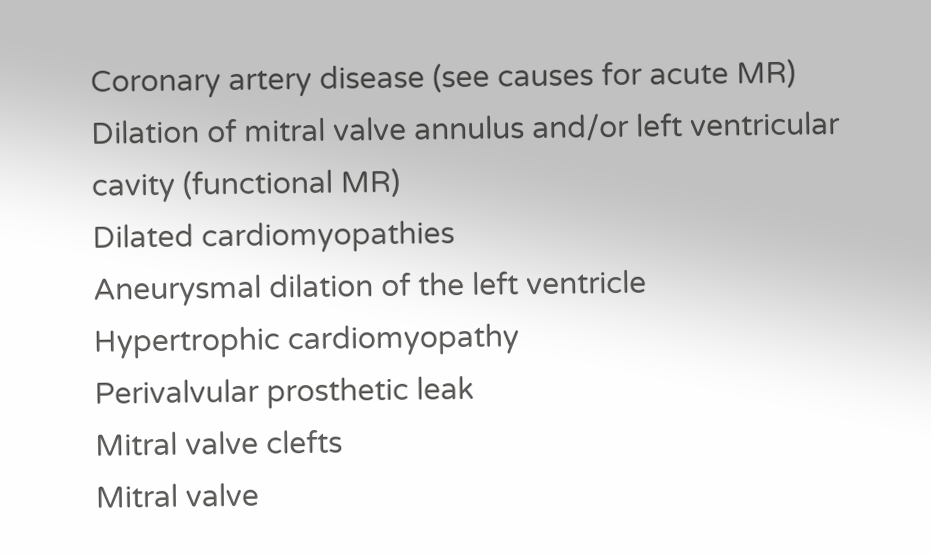Coronary artery disease (see causes for acute MR)
Dilation of mitral valve annulus and/or left ventricular cavity (functional MR)
Dilated cardiomyopathies
Aneurysmal dilation of the left ventricle
Hypertrophic cardiomyopathy
Perivalvular prosthetic leak
Mitral valve clefts
Mitral valve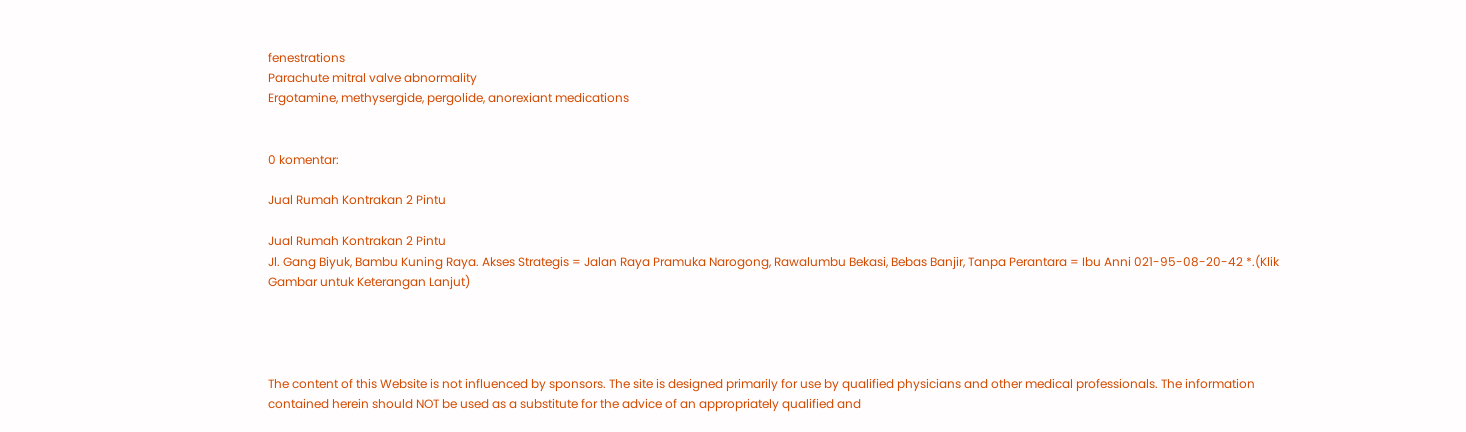fenestrations
Parachute mitral valve abnormality
Ergotamine, methysergide, pergolide, anorexiant medications


0 komentar:

Jual Rumah Kontrakan 2 Pintu

Jual Rumah Kontrakan 2 Pintu
Jl. Gang Biyuk, Bambu Kuning Raya. Akses Strategis = Jalan Raya Pramuka Narogong, Rawalumbu Bekasi, Bebas Banjir, Tanpa Perantara = Ibu Anni 021-95-08-20-42 *.(Klik Gambar untuk Keterangan Lanjut)




The content of this Website is not influenced by sponsors. The site is designed primarily for use by qualified physicians and other medical professionals. The information contained herein should NOT be used as a substitute for the advice of an appropriately qualified and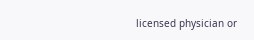licensed physician or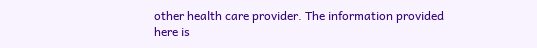other health care provider. The information provided here is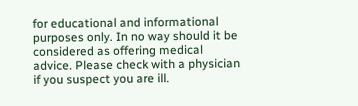for educational and informational purposes only. In no way should it be considered as offering medical advice. Please check with a physician if you suspect you are ill.